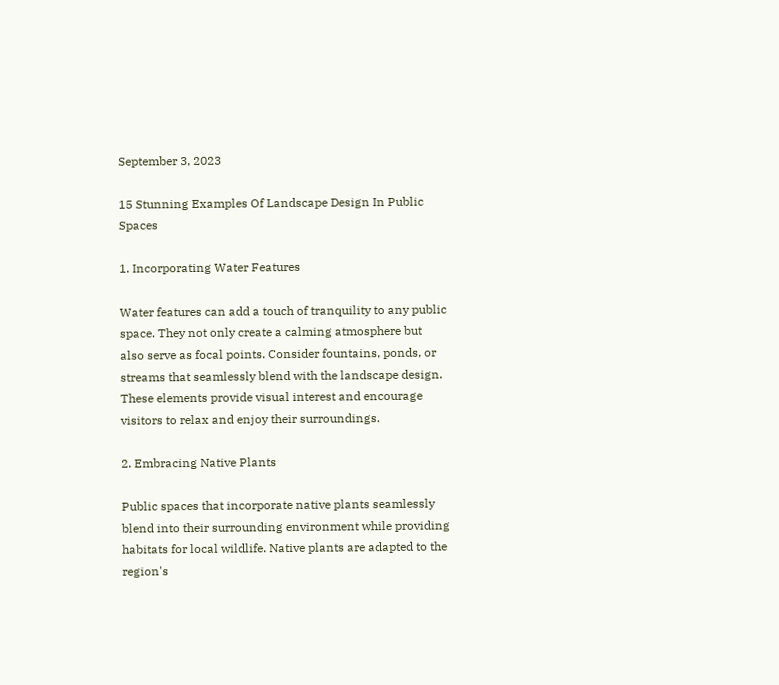September 3, 2023

15 Stunning Examples Of Landscape Design In Public Spaces

1. Incorporating Water Features

Water features can add a touch of tranquility to any public space. They not only create a calming atmosphere but also serve as focal points. Consider fountains, ponds, or streams that seamlessly blend with the landscape design. These elements provide visual interest and encourage visitors to relax and enjoy their surroundings.

2. Embracing Native Plants

Public spaces that incorporate native plants seamlessly blend into their surrounding environment while providing habitats for local wildlife. Native plants are adapted to the region's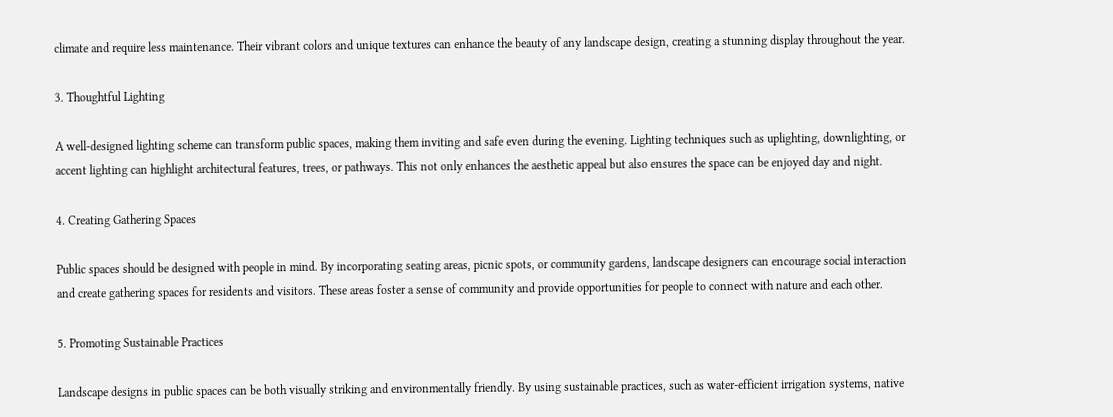climate and require less maintenance. Their vibrant colors and unique textures can enhance the beauty of any landscape design, creating a stunning display throughout the year.

3. Thoughtful Lighting

A well-designed lighting scheme can transform public spaces, making them inviting and safe even during the evening. Lighting techniques such as uplighting, downlighting, or accent lighting can highlight architectural features, trees, or pathways. This not only enhances the aesthetic appeal but also ensures the space can be enjoyed day and night.

4. Creating Gathering Spaces

Public spaces should be designed with people in mind. By incorporating seating areas, picnic spots, or community gardens, landscape designers can encourage social interaction and create gathering spaces for residents and visitors. These areas foster a sense of community and provide opportunities for people to connect with nature and each other.

5. Promoting Sustainable Practices

Landscape designs in public spaces can be both visually striking and environmentally friendly. By using sustainable practices, such as water-efficient irrigation systems, native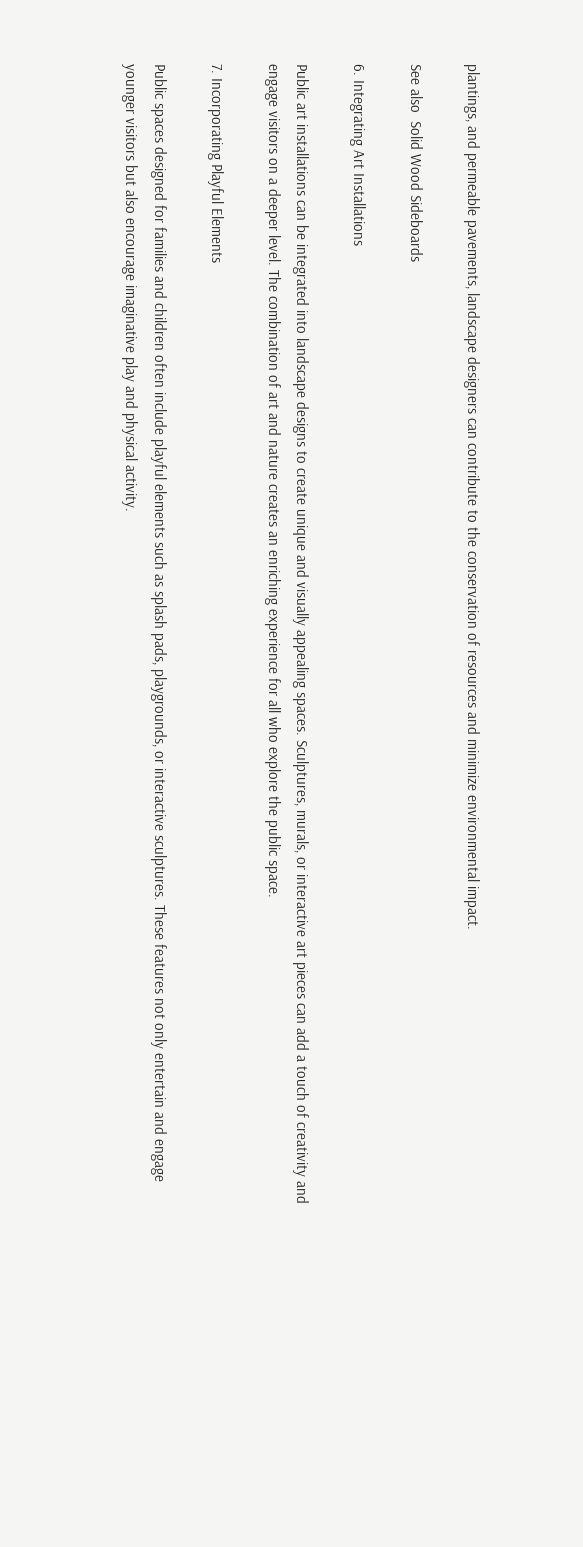plantings, and permeable pavements, landscape designers can contribute to the conservation of resources and minimize environmental impact.

See also  Solid Wood Sideboards

6. Integrating Art Installations

Public art installations can be integrated into landscape designs to create unique and visually appealing spaces. Sculptures, murals, or interactive art pieces can add a touch of creativity and engage visitors on a deeper level. The combination of art and nature creates an enriching experience for all who explore the public space.

7. Incorporating Playful Elements

Public spaces designed for families and children often include playful elements such as splash pads, playgrounds, or interactive sculptures. These features not only entertain and engage younger visitors but also encourage imaginative play and physical activity.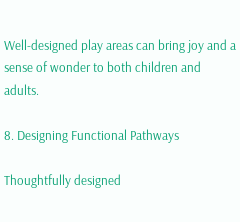Well-designed play areas can bring joy and a sense of wonder to both children and adults.

8. Designing Functional Pathways

Thoughtfully designed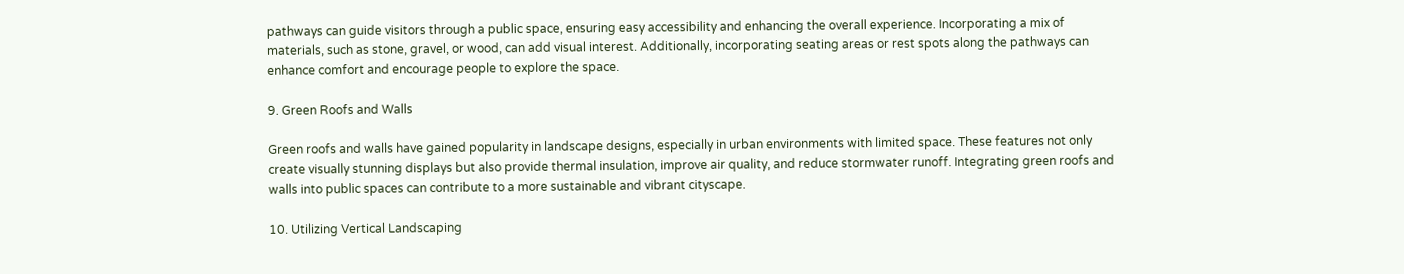pathways can guide visitors through a public space, ensuring easy accessibility and enhancing the overall experience. Incorporating a mix of materials, such as stone, gravel, or wood, can add visual interest. Additionally, incorporating seating areas or rest spots along the pathways can enhance comfort and encourage people to explore the space.

9. Green Roofs and Walls

Green roofs and walls have gained popularity in landscape designs, especially in urban environments with limited space. These features not only create visually stunning displays but also provide thermal insulation, improve air quality, and reduce stormwater runoff. Integrating green roofs and walls into public spaces can contribute to a more sustainable and vibrant cityscape.

10. Utilizing Vertical Landscaping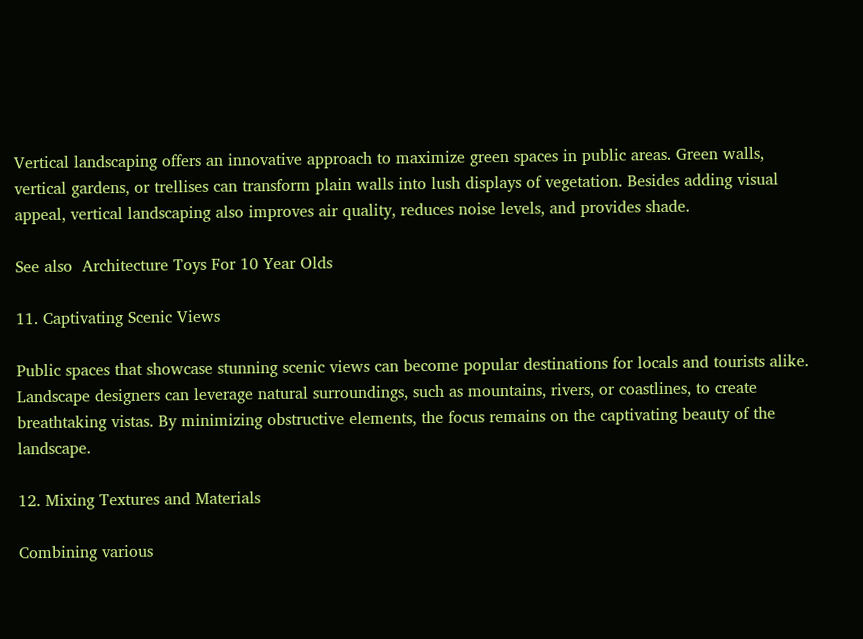Vertical landscaping offers an innovative approach to maximize green spaces in public areas. Green walls, vertical gardens, or trellises can transform plain walls into lush displays of vegetation. Besides adding visual appeal, vertical landscaping also improves air quality, reduces noise levels, and provides shade.

See also  Architecture Toys For 10 Year Olds

11. Captivating Scenic Views

Public spaces that showcase stunning scenic views can become popular destinations for locals and tourists alike. Landscape designers can leverage natural surroundings, such as mountains, rivers, or coastlines, to create breathtaking vistas. By minimizing obstructive elements, the focus remains on the captivating beauty of the landscape.

12. Mixing Textures and Materials

Combining various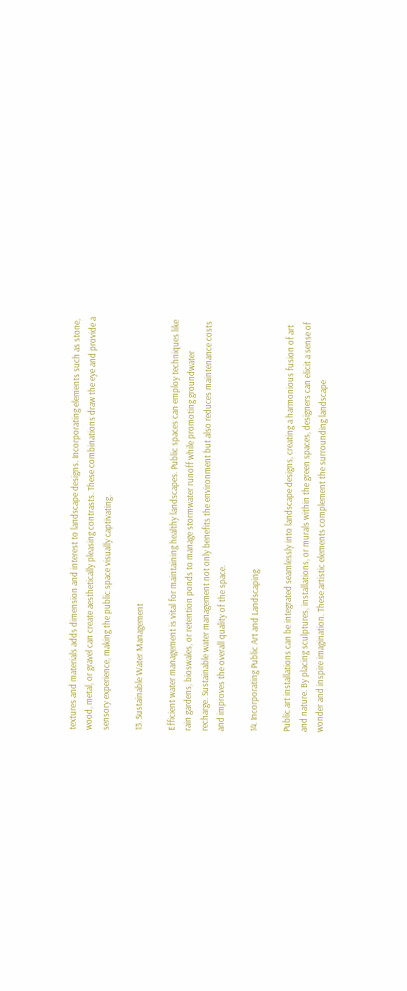textures and materials adds dimension and interest to landscape designs. Incorporating elements such as stone, wood, metal, or gravel can create aesthetically pleasing contrasts. These combinations draw the eye and provide a sensory experience, making the public space visually captivating.

13. Sustainable Water Management

Efficient water management is vital for maintaining healthy landscapes. Public spaces can employ techniques like rain gardens, bioswales, or retention ponds to manage stormwater runoff while promoting groundwater recharge. Sustainable water management not only benefits the environment but also reduces maintenance costs and improves the overall quality of the space.

14. Incorporating Public Art and Landscaping

Public art installations can be integrated seamlessly into landscape designs, creating a harmonious fusion of art and nature. By placing sculptures, installations, or murals within the green spaces, designers can elicit a sense of wonder and inspire imagination. These artistic elements complement the surrounding landscape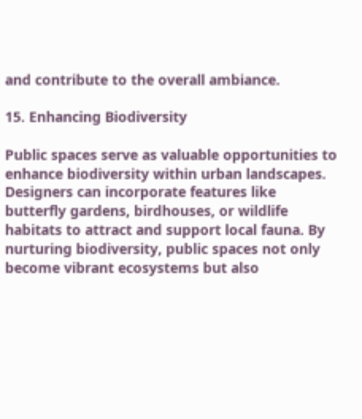and contribute to the overall ambiance.

15. Enhancing Biodiversity

Public spaces serve as valuable opportunities to enhance biodiversity within urban landscapes. Designers can incorporate features like butterfly gardens, birdhouses, or wildlife habitats to attract and support local fauna. By nurturing biodiversity, public spaces not only become vibrant ecosystems but also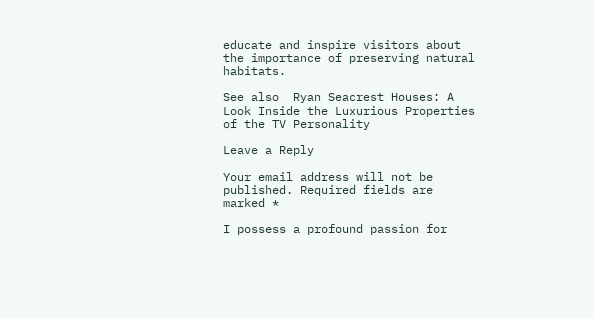educate and inspire visitors about the importance of preserving natural habitats.

See also  Ryan Seacrest Houses: A Look Inside the Luxurious Properties of the TV Personality

Leave a Reply

Your email address will not be published. Required fields are marked *

I possess a profound passion for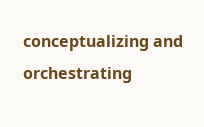conceptualizing and orchestrating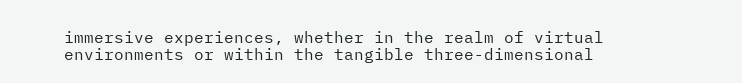immersive experiences, whether in the realm of virtual environments or within the tangible three-dimensional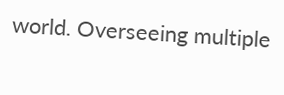world. Overseeing multiple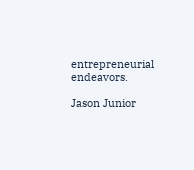entrepreneurial endeavors.

Jason Junior